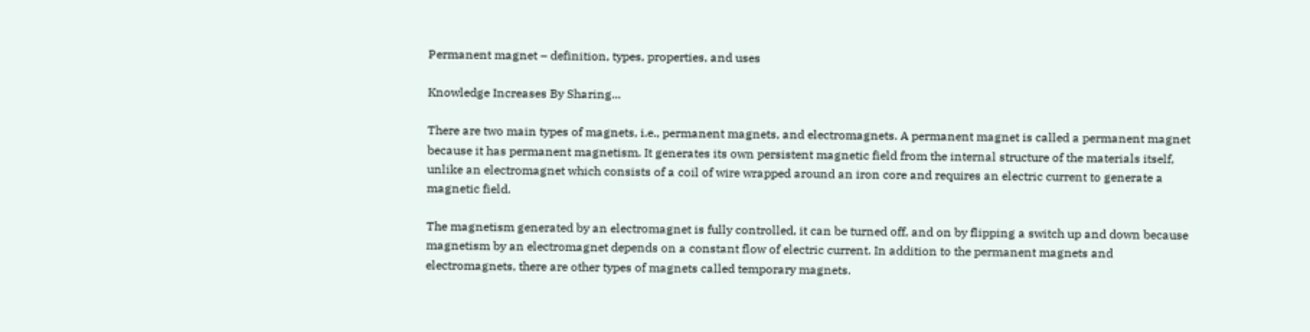Permanent magnet – definition, types, properties, and uses

Knowledge Increases By Sharing...

There are two main types of magnets, i.e., permanent magnets, and electromagnets. A permanent magnet is called a permanent magnet because it has permanent magnetism. It generates its own persistent magnetic field from the internal structure of the materials itself, unlike an electromagnet which consists of a coil of wire wrapped around an iron core and requires an electric current to generate a magnetic field.

The magnetism generated by an electromagnet is fully controlled, it can be turned off, and on by flipping a switch up and down because magnetism by an electromagnet depends on a constant flow of electric current. In addition to the permanent magnets and electromagnets, there are other types of magnets called temporary magnets.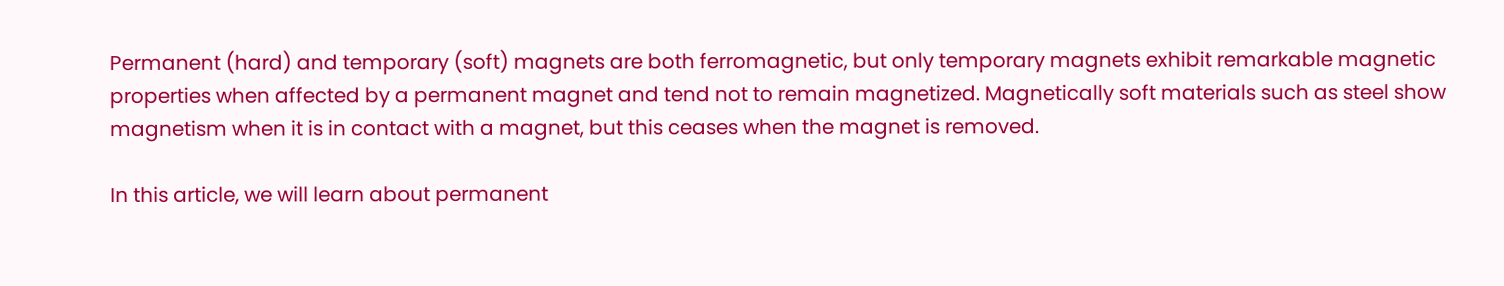Permanent (hard) and temporary (soft) magnets are both ferromagnetic, but only temporary magnets exhibit remarkable magnetic properties when affected by a permanent magnet and tend not to remain magnetized. Magnetically soft materials such as steel show magnetism when it is in contact with a magnet, but this ceases when the magnet is removed.

In this article, we will learn about permanent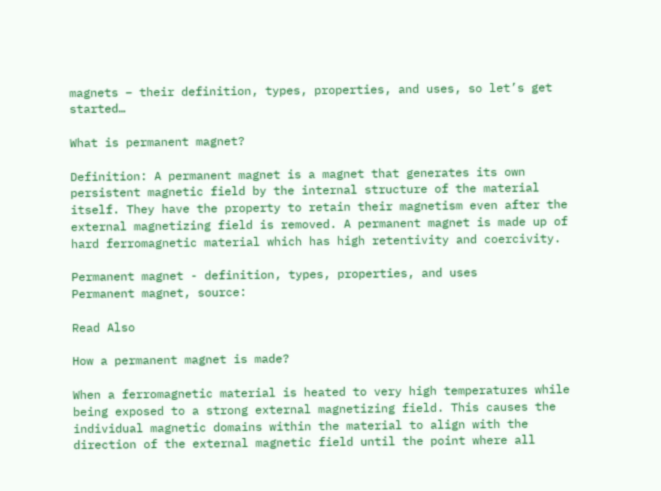magnets – their definition, types, properties, and uses, so let’s get started…

What is permanent magnet?

Definition: A permanent magnet is a magnet that generates its own persistent magnetic field by the internal structure of the material itself. They have the property to retain their magnetism even after the external magnetizing field is removed. A permanent magnet is made up of hard ferromagnetic material which has high retentivity and coercivity.

Permanent magnet - definition, types, properties, and uses
Permanent magnet, source:

Read Also

How a permanent magnet is made?

When a ferromagnetic material is heated to very high temperatures while being exposed to a strong external magnetizing field. This causes the individual magnetic domains within the material to align with the direction of the external magnetic field until the point where all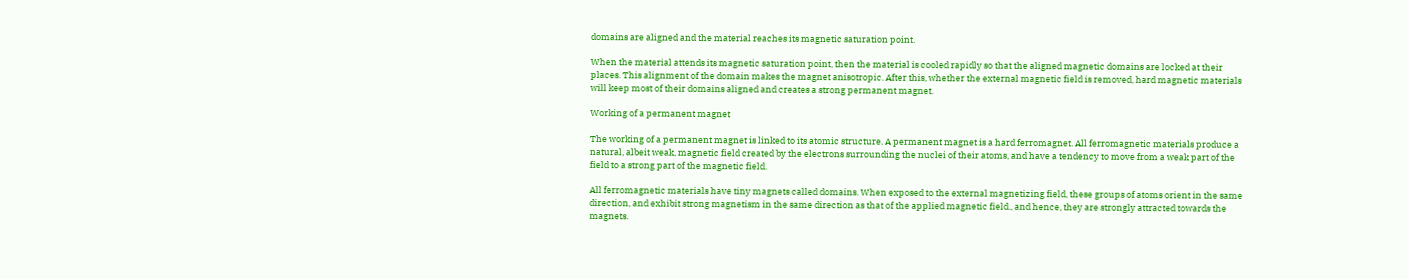domains are aligned and the material reaches its magnetic saturation point.

When the material attends its magnetic saturation point, then the material is cooled rapidly so that the aligned magnetic domains are locked at their places. This alignment of the domain makes the magnet anisotropic. After this, whether the external magnetic field is removed, hard magnetic materials will keep most of their domains aligned and creates a strong permanent magnet.

Working of a permanent magnet

The working of a permanent magnet is linked to its atomic structure. A permanent magnet is a hard ferromagnet. All ferromagnetic materials produce a natural, albeit weak, magnetic field created by the electrons surrounding the nuclei of their atoms, and have a tendency to move from a weak part of the field to a strong part of the magnetic field.

All ferromagnetic materials have tiny magnets called domains. When exposed to the external magnetizing field, these groups of atoms orient in the same direction, and exhibit strong magnetism in the same direction as that of the applied magnetic field., and hence, they are strongly attracted towards the magnets.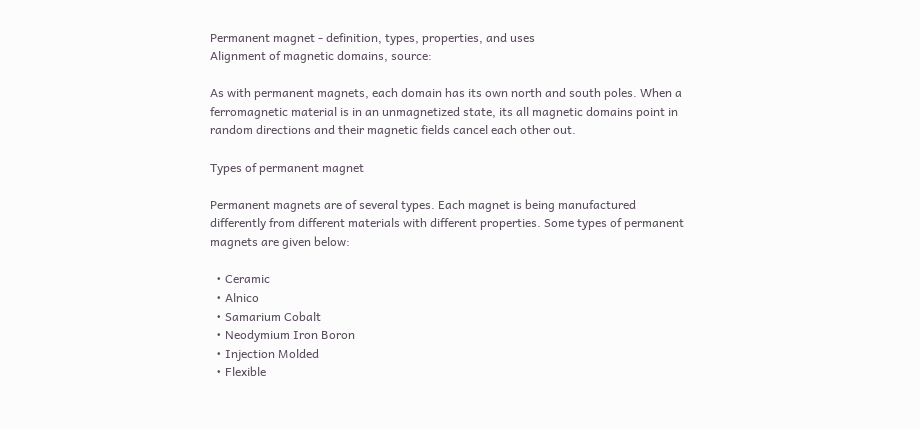Permanent magnet - definition, types, properties, and uses
Alignment of magnetic domains, source:

As with permanent magnets, each domain has its own north and south poles. When a ferromagnetic material is in an unmagnetized state, its all magnetic domains point in random directions and their magnetic fields cancel each other out.

Types of permanent magnet

Permanent magnets are of several types. Each magnet is being manufactured differently from different materials with different properties. Some types of permanent magnets are given below:

  • Ceramic
  • Alnico
  • Samarium Cobalt
  • Neodymium Iron Boron
  • Injection Molded
  • Flexible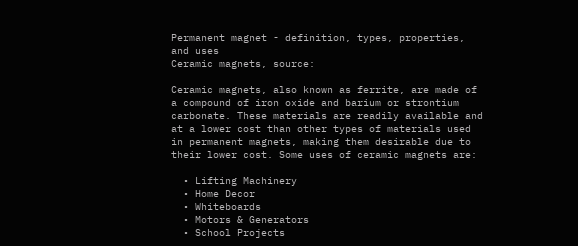Permanent magnet - definition, types, properties, and uses
Ceramic magnets, source:

Ceramic magnets, also known as ferrite, are made of a compound of iron oxide and barium or strontium carbonate. These materials are readily available and at a lower cost than other types of materials used in permanent magnets, making them desirable due to their lower cost. Some uses of ceramic magnets are:

  • Lifting Machinery
  • Home Decor
  • Whiteboards
  • Motors & Generators
  • School Projects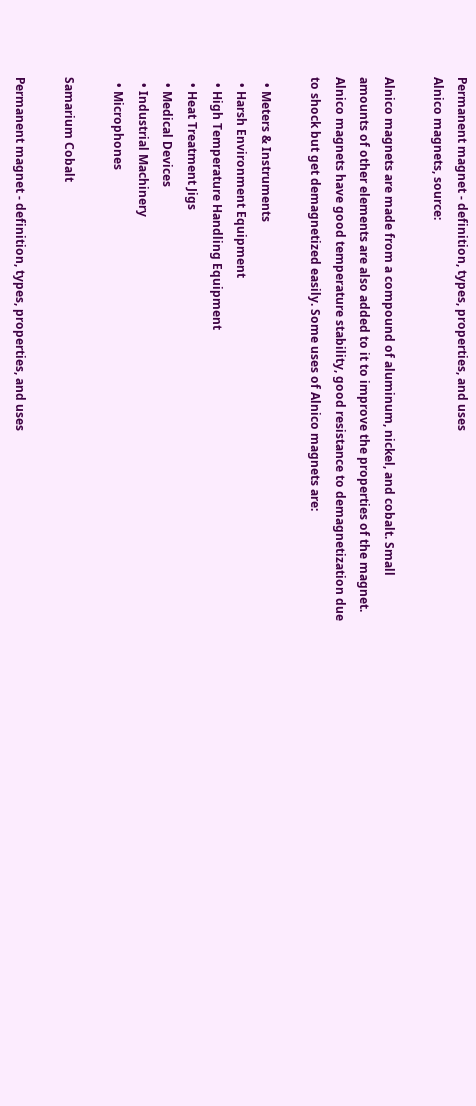Permanent magnet - definition, types, properties, and uses
Alnico magnets, source:

Alnico magnets are made from a compound of aluminum, nickel, and cobalt. Small amounts of other elements are also added to it to improve the properties of the magnet. Alnico magnets have good temperature stability, good resistance to demagnetization due to shock but get demagnetized easily. Some uses of Alnico magnets are:

  • Meters & Instruments
  • Harsh Environment Equipment
  • High Temperature Handling Equipment
  • Heat Treatment Jigs
  • Medical Devices
  • Industrial Machinery
  • Microphones

Samarium Cobalt

Permanent magnet - definition, types, properties, and uses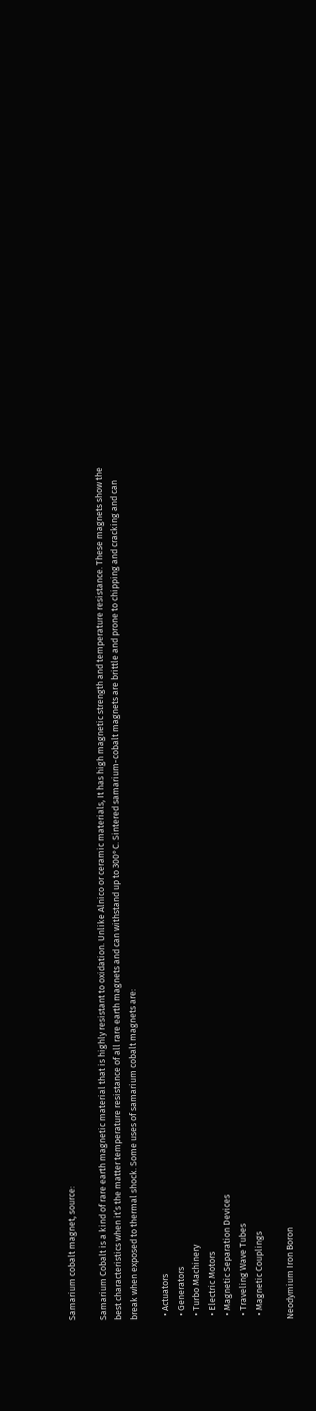Samarium cobalt magnet, source:

Samarium Cobalt is a kind of rare earth magnetic material that is highly resistant to oxidation. Unlike Alnico or ceramic materials, It has high magnetic strength and temperature resistance. These magnets show the best characteristics when it’s the matter temperature resistance of all rare earth magnets and can withstand up to 300°C. Sintered samarium-cobalt magnets are brittle and prone to chipping and cracking and can break when exposed to thermal shock. Some uses of samarium cobalt magnets are:

  • Actuators
  • Generators
  • Turbo Machinery
  • Electric Motors
  • Magnetic Separation Devices
  • Traveling Wave Tubes
  • Magnetic Couplings

Neodymium Iron Boron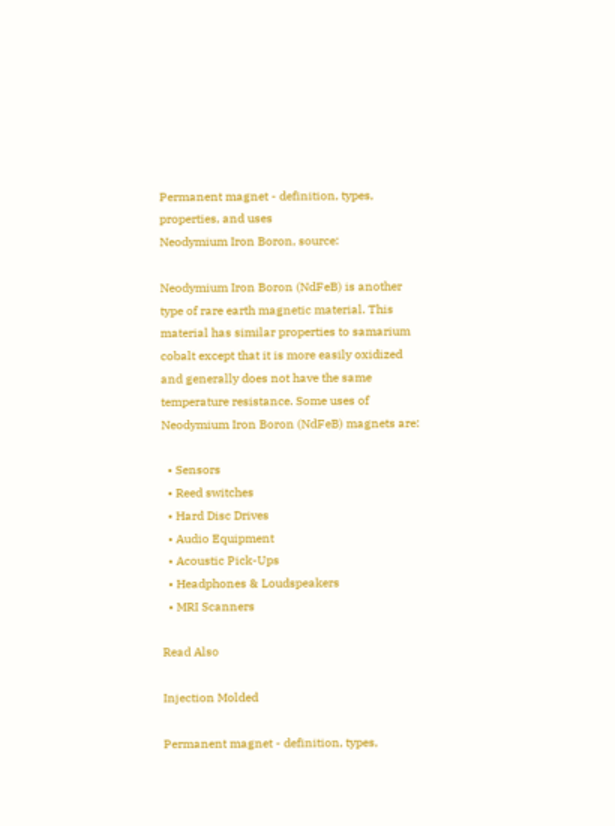Permanent magnet - definition, types, properties, and uses
Neodymium Iron Boron, source:

Neodymium Iron Boron (NdFeB) is another type of rare earth magnetic material. This material has similar properties to samarium cobalt except that it is more easily oxidized and generally does not have the same temperature resistance. Some uses of Neodymium Iron Boron (NdFeB) magnets are:

  • Sensors
  • Reed switches
  • Hard Disc Drives
  • Audio Equipment
  • Acoustic Pick-Ups
  • Headphones & Loudspeakers
  • MRI Scanners

Read Also

Injection Molded

Permanent magnet - definition, types,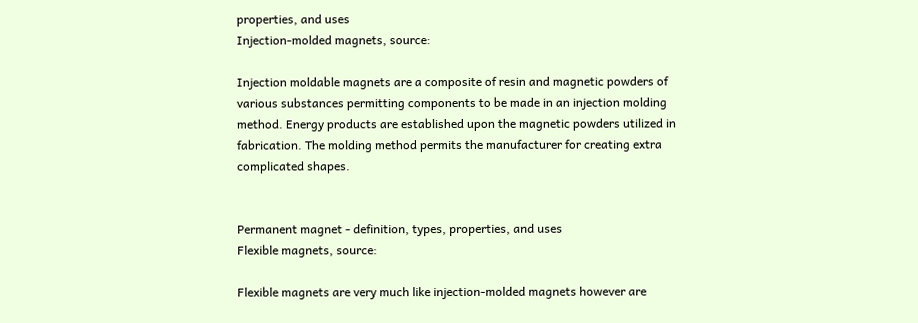properties, and uses
Injection-molded magnets, source:

Injection moldable magnets are a composite of resin and magnetic powders of various substances permitting components to be made in an injection molding method. Energy products are established upon the magnetic powders utilized in fabrication. The molding method permits the manufacturer for creating extra complicated shapes.


Permanent magnet - definition, types, properties, and uses
Flexible magnets, source:

Flexible magnets are very much like injection-molded magnets however are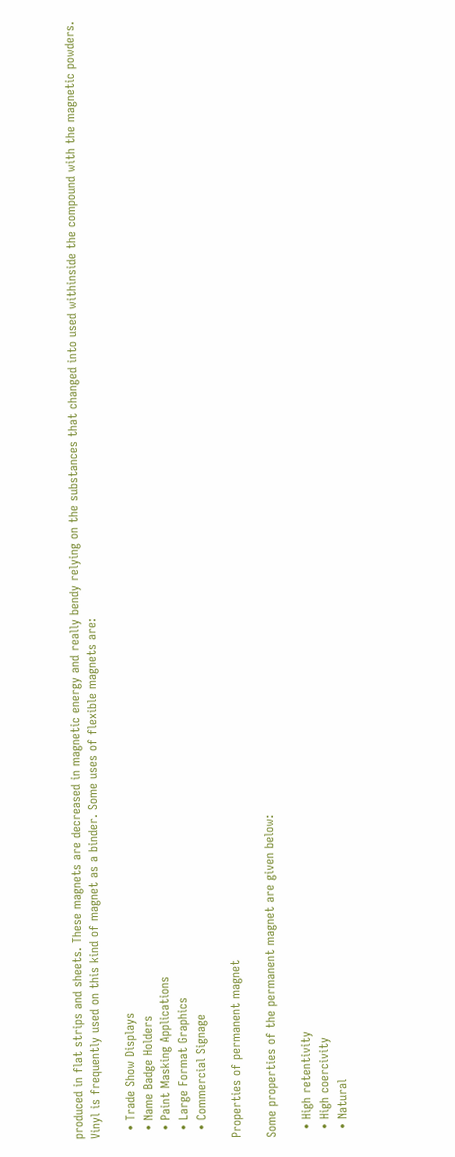produced in flat strips and sheets. These magnets are decreased in magnetic energy and really bendy relying on the substances that changed into used withinside the compound with the magnetic powders. Vinyl is frequently used on this kind of magnet as a binder. Some uses of flexible magnets are:

  • Trade Show Displays
  • Name Badge Holders
  • Paint Masking Applications
  • Large Format Graphics
  • Commercial Signage

Properties of permanent magnet

Some properties of the permanent magnet are given below:

  • High retentivity
  • High coercivity
  • Natural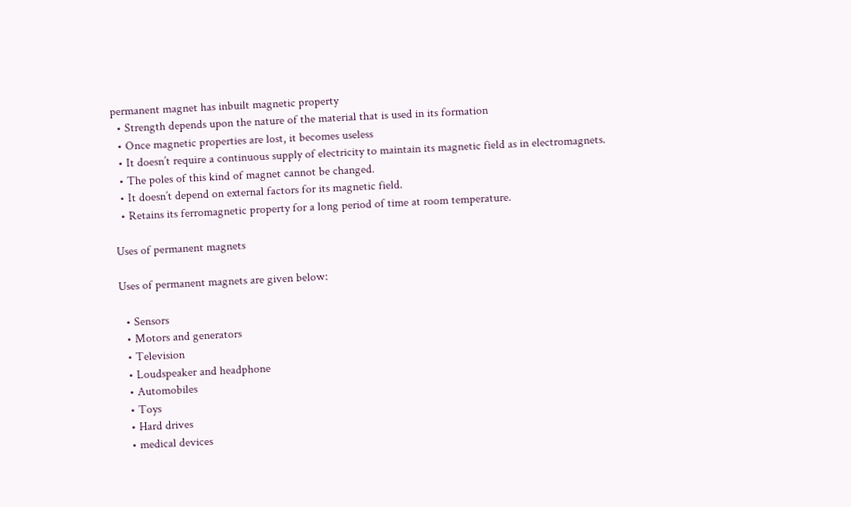permanent magnet has inbuilt magnetic property
  • Strength depends upon the nature of the material that is used in its formation
  • Once magnetic properties are lost, it becomes useless
  • It doesn’t require a continuous supply of electricity to maintain its magnetic field as in electromagnets.
  • The poles of this kind of magnet cannot be changed.
  • It doesn’t depend on external factors for its magnetic field.
  • Retains its ferromagnetic property for a long period of time at room temperature.

Uses of permanent magnets

Uses of permanent magnets are given below:

  • Sensors
  • Motors and generators
  • Television
  • Loudspeaker and headphone
  • Automobiles
  • Toys
  • Hard drives
  • medical devices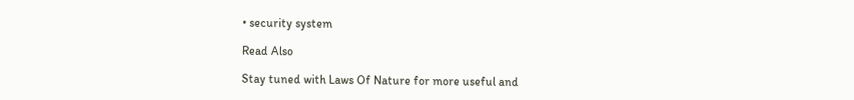• security system

Read Also

Stay tuned with Laws Of Nature for more useful and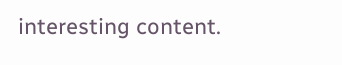interesting content.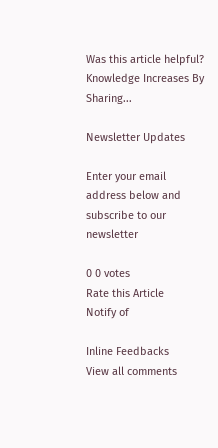Was this article helpful?
Knowledge Increases By Sharing...

Newsletter Updates

Enter your email address below and subscribe to our newsletter

0 0 votes
Rate this Article
Notify of

Inline Feedbacks
View all comments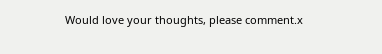Would love your thoughts, please comment.x